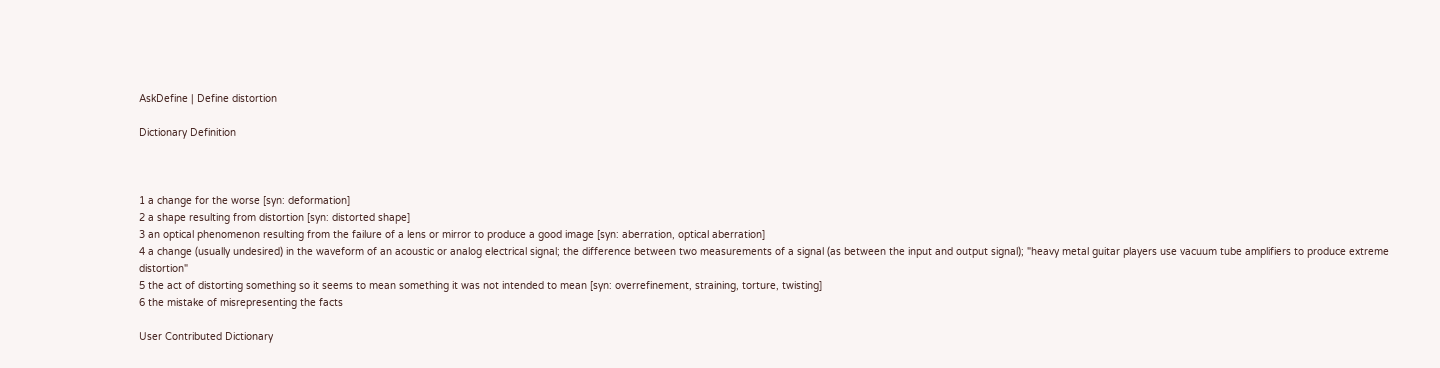AskDefine | Define distortion

Dictionary Definition



1 a change for the worse [syn: deformation]
2 a shape resulting from distortion [syn: distorted shape]
3 an optical phenomenon resulting from the failure of a lens or mirror to produce a good image [syn: aberration, optical aberration]
4 a change (usually undesired) in the waveform of an acoustic or analog electrical signal; the difference between two measurements of a signal (as between the input and output signal); "heavy metal guitar players use vacuum tube amplifiers to produce extreme distortion"
5 the act of distorting something so it seems to mean something it was not intended to mean [syn: overrefinement, straining, torture, twisting]
6 the mistake of misrepresenting the facts

User Contributed Dictionary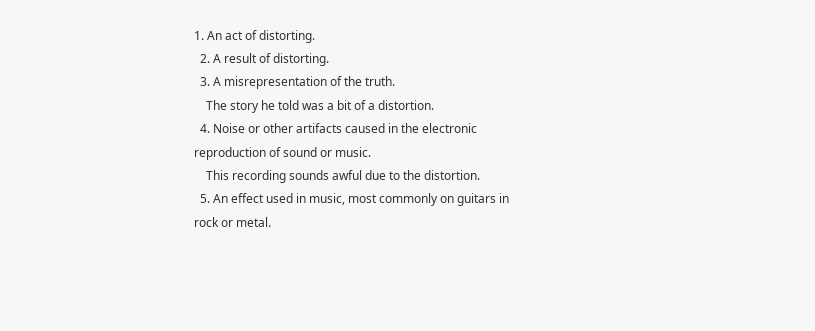1. An act of distorting.
  2. A result of distorting.
  3. A misrepresentation of the truth.
    The story he told was a bit of a distortion.
  4. Noise or other artifacts caused in the electronic reproduction of sound or music.
    This recording sounds awful due to the distortion.
  5. An effect used in music, most commonly on guitars in rock or metal.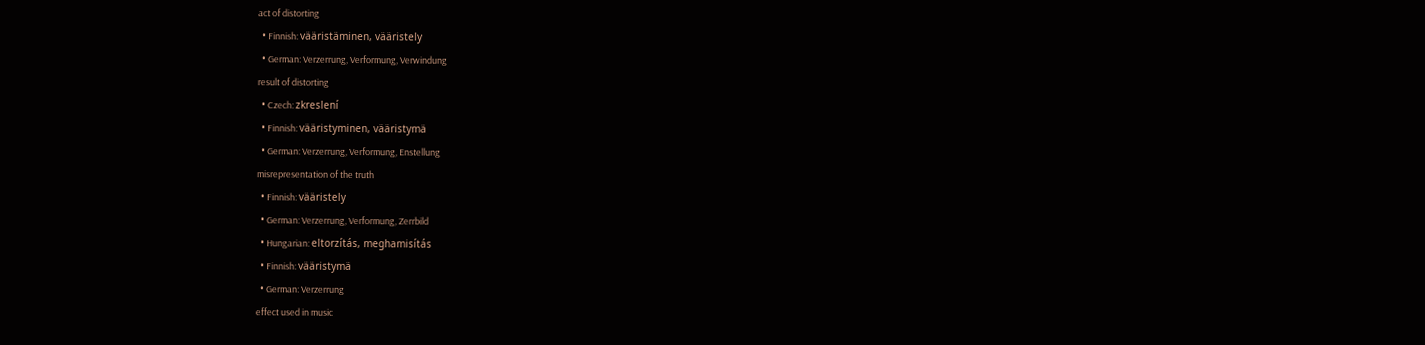act of distorting
  • Finnish: vääristäminen, vääristely
  • German: Verzerrung, Verformung, Verwindung
result of distorting
  • Czech: zkreslení
  • Finnish: vääristyminen, vääristymä
  • German: Verzerrung, Verformung, Enstellung
misrepresentation of the truth
  • Finnish: vääristely
  • German: Verzerrung, Verformung, Zerrbild
  • Hungarian: eltorzítás, meghamisítás
  • Finnish: vääristymä
  • German: Verzerrung
effect used in music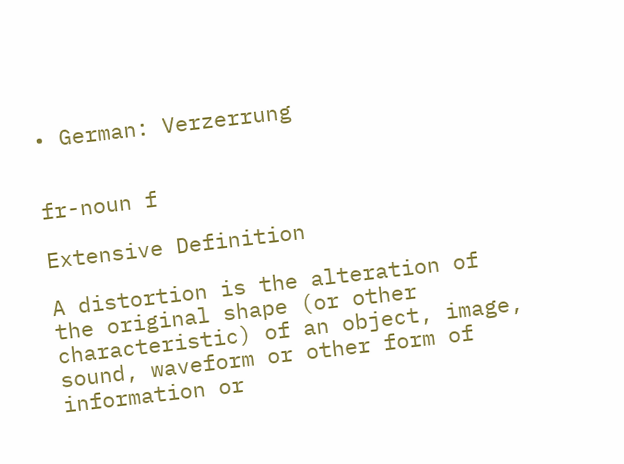• German: Verzerrung


fr-noun f

Extensive Definition

A distortion is the alteration of the original shape (or other characteristic) of an object, image, sound, waveform or other form of information or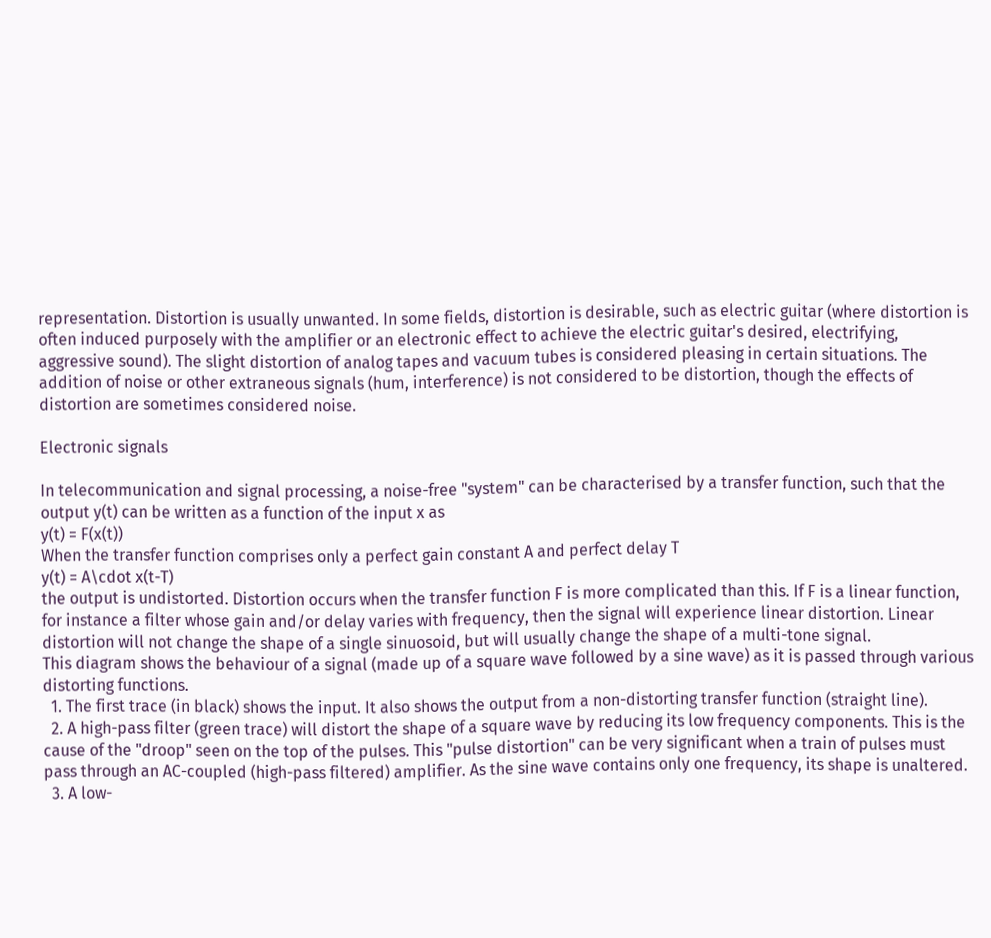representation. Distortion is usually unwanted. In some fields, distortion is desirable, such as electric guitar (where distortion is often induced purposely with the amplifier or an electronic effect to achieve the electric guitar's desired, electrifying, aggressive sound). The slight distortion of analog tapes and vacuum tubes is considered pleasing in certain situations. The addition of noise or other extraneous signals (hum, interference) is not considered to be distortion, though the effects of distortion are sometimes considered noise.

Electronic signals

In telecommunication and signal processing, a noise-free "system" can be characterised by a transfer function, such that the output y(t) can be written as a function of the input x as
y(t) = F(x(t))
When the transfer function comprises only a perfect gain constant A and perfect delay T
y(t) = A\cdot x(t-T)
the output is undistorted. Distortion occurs when the transfer function F is more complicated than this. If F is a linear function, for instance a filter whose gain and/or delay varies with frequency, then the signal will experience linear distortion. Linear distortion will not change the shape of a single sinuosoid, but will usually change the shape of a multi-tone signal.
This diagram shows the behaviour of a signal (made up of a square wave followed by a sine wave) as it is passed through various distorting functions.
  1. The first trace (in black) shows the input. It also shows the output from a non-distorting transfer function (straight line).
  2. A high-pass filter (green trace) will distort the shape of a square wave by reducing its low frequency components. This is the cause of the "droop" seen on the top of the pulses. This "pulse distortion" can be very significant when a train of pulses must pass through an AC-coupled (high-pass filtered) amplifier. As the sine wave contains only one frequency, its shape is unaltered.
  3. A low-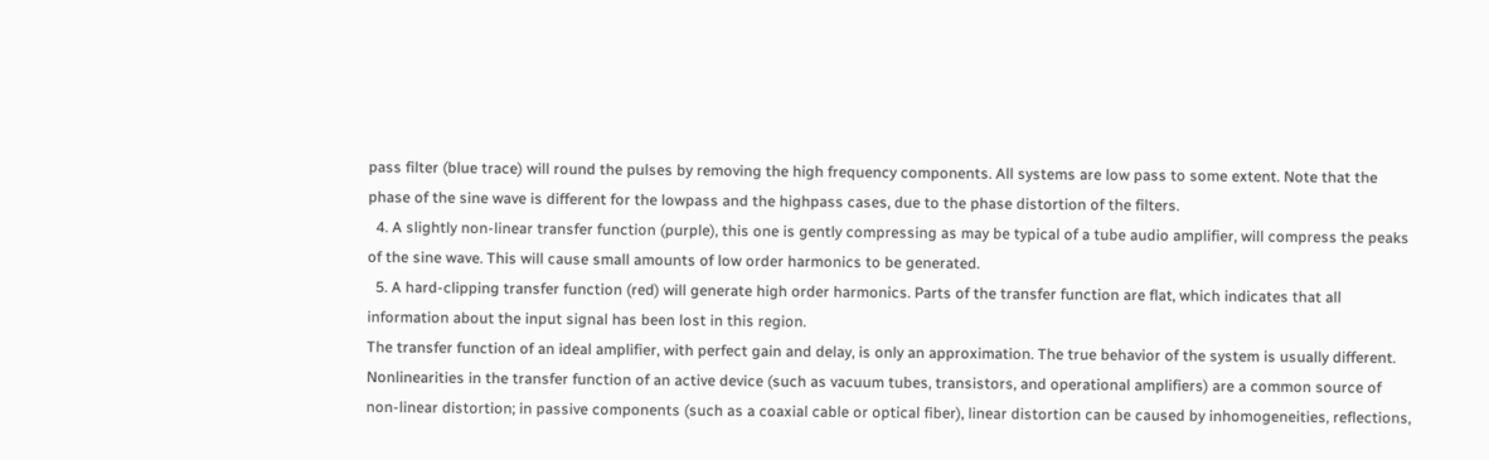pass filter (blue trace) will round the pulses by removing the high frequency components. All systems are low pass to some extent. Note that the phase of the sine wave is different for the lowpass and the highpass cases, due to the phase distortion of the filters.
  4. A slightly non-linear transfer function (purple), this one is gently compressing as may be typical of a tube audio amplifier, will compress the peaks of the sine wave. This will cause small amounts of low order harmonics to be generated.
  5. A hard-clipping transfer function (red) will generate high order harmonics. Parts of the transfer function are flat, which indicates that all information about the input signal has been lost in this region.
The transfer function of an ideal amplifier, with perfect gain and delay, is only an approximation. The true behavior of the system is usually different. Nonlinearities in the transfer function of an active device (such as vacuum tubes, transistors, and operational amplifiers) are a common source of non-linear distortion; in passive components (such as a coaxial cable or optical fiber), linear distortion can be caused by inhomogeneities, reflections,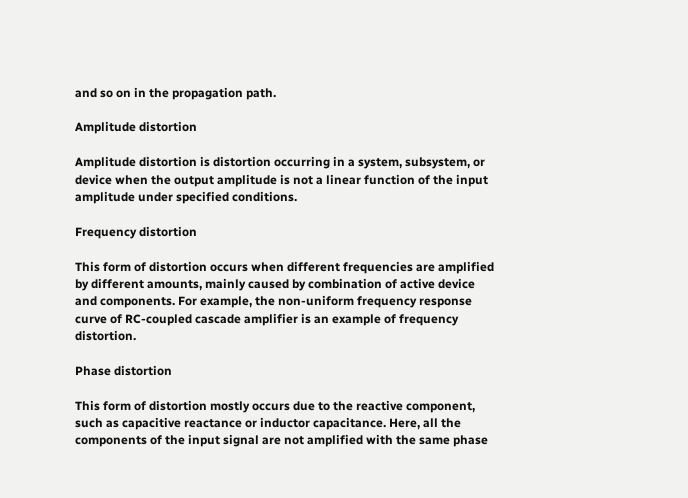and so on in the propagation path.

Amplitude distortion

Amplitude distortion is distortion occurring in a system, subsystem, or device when the output amplitude is not a linear function of the input amplitude under specified conditions.

Frequency distortion

This form of distortion occurs when different frequencies are amplified by different amounts, mainly caused by combination of active device and components. For example, the non-uniform frequency response curve of RC-coupled cascade amplifier is an example of frequency distortion.

Phase distortion

This form of distortion mostly occurs due to the reactive component, such as capacitive reactance or inductor capacitance. Here, all the components of the input signal are not amplified with the same phase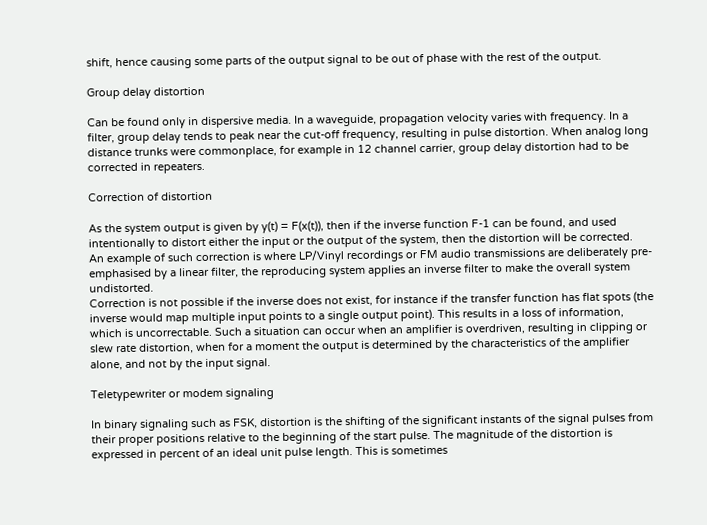shift, hence causing some parts of the output signal to be out of phase with the rest of the output.

Group delay distortion

Can be found only in dispersive media. In a waveguide, propagation velocity varies with frequency. In a filter, group delay tends to peak near the cut-off frequency, resulting in pulse distortion. When analog long distance trunks were commonplace, for example in 12 channel carrier, group delay distortion had to be corrected in repeaters.

Correction of distortion

As the system output is given by y(t) = F(x(t)), then if the inverse function F-1 can be found, and used intentionally to distort either the input or the output of the system, then the distortion will be corrected.
An example of such correction is where LP/Vinyl recordings or FM audio transmissions are deliberately pre-emphasised by a linear filter, the reproducing system applies an inverse filter to make the overall system undistorted.
Correction is not possible if the inverse does not exist, for instance if the transfer function has flat spots (the inverse would map multiple input points to a single output point). This results in a loss of information, which is uncorrectable. Such a situation can occur when an amplifier is overdriven, resulting in clipping or slew rate distortion, when for a moment the output is determined by the characteristics of the amplifier alone, and not by the input signal.

Teletypewriter or modem signaling

In binary signaling such as FSK, distortion is the shifting of the significant instants of the signal pulses from their proper positions relative to the beginning of the start pulse. The magnitude of the distortion is expressed in percent of an ideal unit pulse length. This is sometimes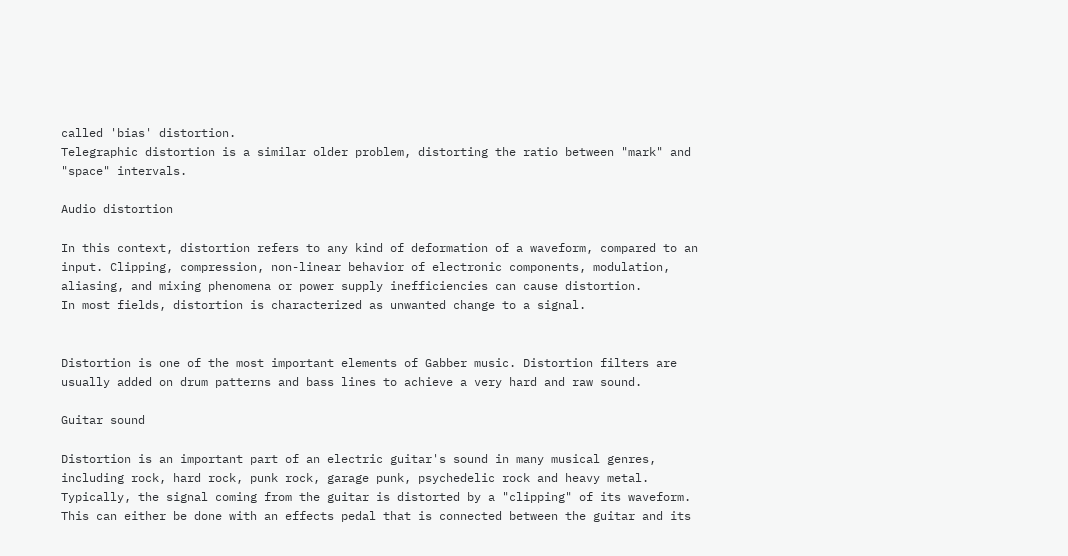called 'bias' distortion.
Telegraphic distortion is a similar older problem, distorting the ratio between "mark" and "space" intervals.

Audio distortion

In this context, distortion refers to any kind of deformation of a waveform, compared to an input. Clipping, compression, non-linear behavior of electronic components, modulation, aliasing, and mixing phenomena or power supply inefficiencies can cause distortion.
In most fields, distortion is characterized as unwanted change to a signal.


Distortion is one of the most important elements of Gabber music. Distortion filters are usually added on drum patterns and bass lines to achieve a very hard and raw sound.

Guitar sound

Distortion is an important part of an electric guitar's sound in many musical genres, including rock, hard rock, punk rock, garage punk, psychedelic rock and heavy metal. Typically, the signal coming from the guitar is distorted by a "clipping" of its waveform. This can either be done with an effects pedal that is connected between the guitar and its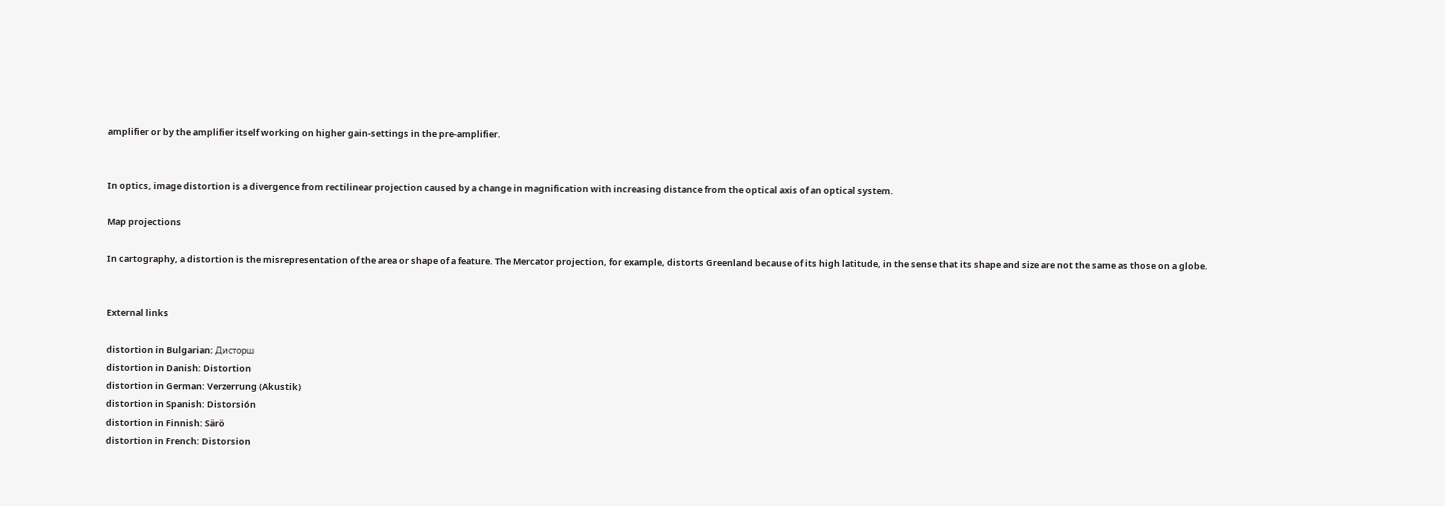amplifier or by the amplifier itself working on higher gain-settings in the pre-amplifier.


In optics, image distortion is a divergence from rectilinear projection caused by a change in magnification with increasing distance from the optical axis of an optical system.

Map projections

In cartography, a distortion is the misrepresentation of the area or shape of a feature. The Mercator projection, for example, distorts Greenland because of its high latitude, in the sense that its shape and size are not the same as those on a globe.


External links

distortion in Bulgarian: Дисторш
distortion in Danish: Distortion
distortion in German: Verzerrung (Akustik)
distortion in Spanish: Distorsión
distortion in Finnish: Särö
distortion in French: Distorsion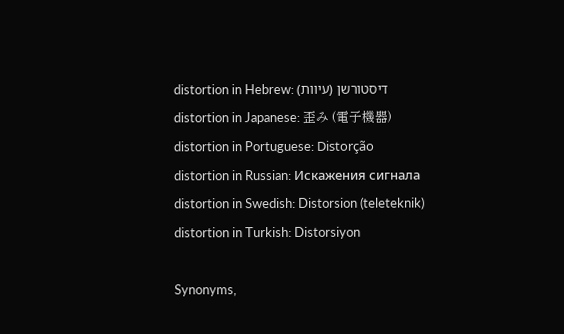distortion in Hebrew: דיסטורשן (עיוות)
distortion in Japanese: 歪み (電子機器)
distortion in Portuguese: Distorção
distortion in Russian: Искажения сигнала
distortion in Swedish: Distorsion (teleteknik)
distortion in Turkish: Distorsiyon

Synonyms,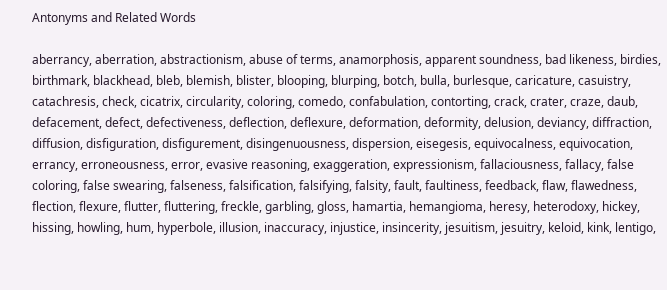Antonyms and Related Words

aberrancy, aberration, abstractionism, abuse of terms, anamorphosis, apparent soundness, bad likeness, birdies, birthmark, blackhead, bleb, blemish, blister, blooping, blurping, botch, bulla, burlesque, caricature, casuistry, catachresis, check, cicatrix, circularity, coloring, comedo, confabulation, contorting, crack, crater, craze, daub, defacement, defect, defectiveness, deflection, deflexure, deformation, deformity, delusion, deviancy, diffraction, diffusion, disfiguration, disfigurement, disingenuousness, dispersion, eisegesis, equivocalness, equivocation, errancy, erroneousness, error, evasive reasoning, exaggeration, expressionism, fallaciousness, fallacy, false coloring, false swearing, falseness, falsification, falsifying, falsity, fault, faultiness, feedback, flaw, flawedness, flection, flexure, flutter, fluttering, freckle, garbling, gloss, hamartia, hemangioma, heresy, heterodoxy, hickey, hissing, howling, hum, hyperbole, illusion, inaccuracy, injustice, insincerity, jesuitism, jesuitry, keloid, kink, lentigo,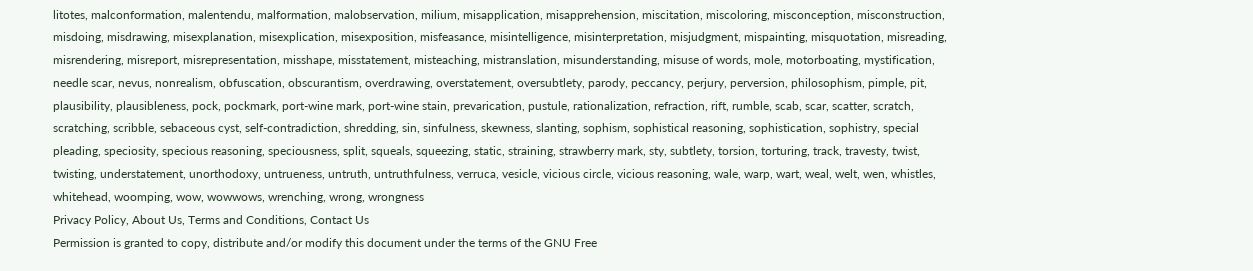litotes, malconformation, malentendu, malformation, malobservation, milium, misapplication, misapprehension, miscitation, miscoloring, misconception, misconstruction, misdoing, misdrawing, misexplanation, misexplication, misexposition, misfeasance, misintelligence, misinterpretation, misjudgment, mispainting, misquotation, misreading, misrendering, misreport, misrepresentation, misshape, misstatement, misteaching, mistranslation, misunderstanding, misuse of words, mole, motorboating, mystification, needle scar, nevus, nonrealism, obfuscation, obscurantism, overdrawing, overstatement, oversubtlety, parody, peccancy, perjury, perversion, philosophism, pimple, pit, plausibility, plausibleness, pock, pockmark, port-wine mark, port-wine stain, prevarication, pustule, rationalization, refraction, rift, rumble, scab, scar, scatter, scratch, scratching, scribble, sebaceous cyst, self-contradiction, shredding, sin, sinfulness, skewness, slanting, sophism, sophistical reasoning, sophistication, sophistry, special pleading, speciosity, specious reasoning, speciousness, split, squeals, squeezing, static, straining, strawberry mark, sty, subtlety, torsion, torturing, track, travesty, twist, twisting, understatement, unorthodoxy, untrueness, untruth, untruthfulness, verruca, vesicle, vicious circle, vicious reasoning, wale, warp, wart, weal, welt, wen, whistles, whitehead, woomping, wow, wowwows, wrenching, wrong, wrongness
Privacy Policy, About Us, Terms and Conditions, Contact Us
Permission is granted to copy, distribute and/or modify this document under the terms of the GNU Free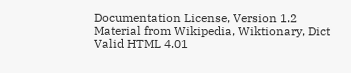Documentation License, Version 1.2
Material from Wikipedia, Wiktionary, Dict
Valid HTML 4.01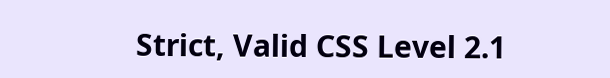Strict, Valid CSS Level 2.1